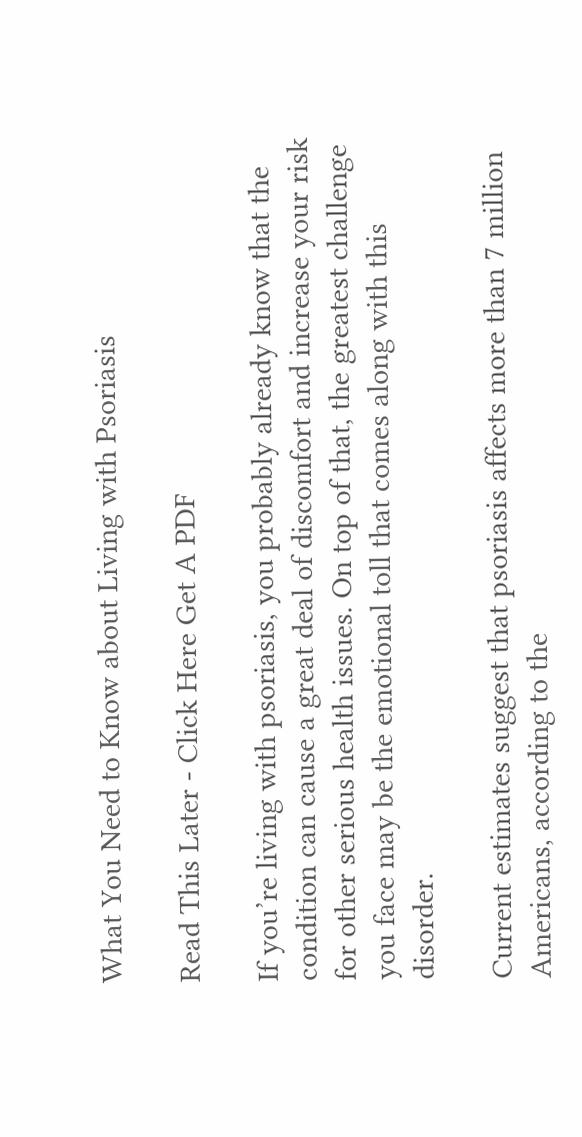What You Need to Know about Living with Psoriasis

Read This Later - Click Here Get A PDF

If you’re living with psoriasis, you probably already know that the condition can cause a great deal of discomfort and increase your risk for other serious health issues. On top of that, the greatest challenge you face may be the emotional toll that comes along with this disorder.

Current estimates suggest that psoriasis affects more than 7 million Americans, according to the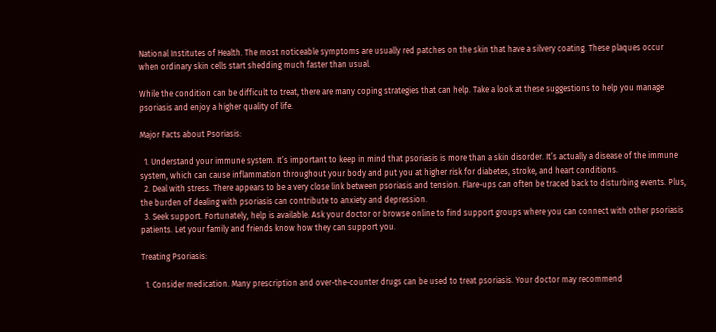National Institutes of Health. The most noticeable symptoms are usually red patches on the skin that have a silvery coating. These plaques occur when ordinary skin cells start shedding much faster than usual.

While the condition can be difficult to treat, there are many coping strategies that can help. Take a look at these suggestions to help you manage psoriasis and enjoy a higher quality of life.

Major Facts about Psoriasis:

  1. Understand your immune system. It’s important to keep in mind that psoriasis is more than a skin disorder. It’s actually a disease of the immune system, which can cause inflammation throughout your body and put you at higher risk for diabetes, stroke, and heart conditions.
  2. Deal with stress. There appears to be a very close link between psoriasis and tension. Flare-ups can often be traced back to disturbing events. Plus, the burden of dealing with psoriasis can contribute to anxiety and depression.
  3. Seek support. Fortunately, help is available. Ask your doctor or browse online to find support groups where you can connect with other psoriasis patients. Let your family and friends know how they can support you.

Treating Psoriasis:

  1. Consider medication. Many prescription and over-the-counter drugs can be used to treat psoriasis. Your doctor may recommend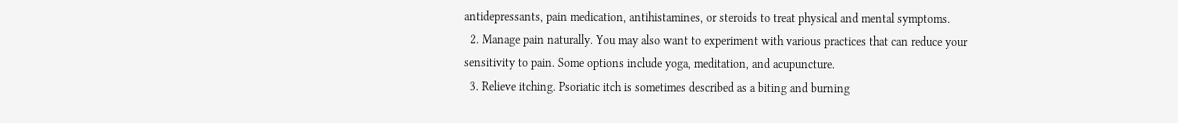antidepressants, pain medication, antihistamines, or steroids to treat physical and mental symptoms.
  2. Manage pain naturally. You may also want to experiment with various practices that can reduce your sensitivity to pain. Some options include yoga, meditation, and acupuncture.
  3. Relieve itching. Psoriatic itch is sometimes described as a biting and burning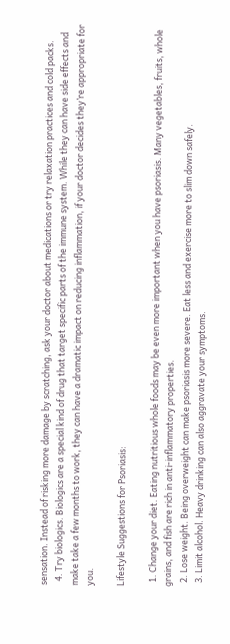sensation. Instead of risking more damage by scratching, ask your doctor about medications or try relaxation practices and cold packs.
  4. Try biologics. Biologics are a special kind of drug that target specific parts of the immune system. While they can have side effects and make take a few months to work, they can have a dramatic impact on reducing inflammation, if your doctor decides they’re appropriate for you.

Lifestyle Suggestions for Psoriasis:

  1. Change your diet. Eating nutritious whole foods may be even more important when you have psoriasis. Many vegetables, fruits, whole grains, and fish are rich in anti-inflammatory properties.
  2. Lose weight. Being overweight can make psoriasis more severe. Eat less and exercise more to slim down safely.
  3. Limit alcohol. Heavy drinking can also aggravate your symptoms.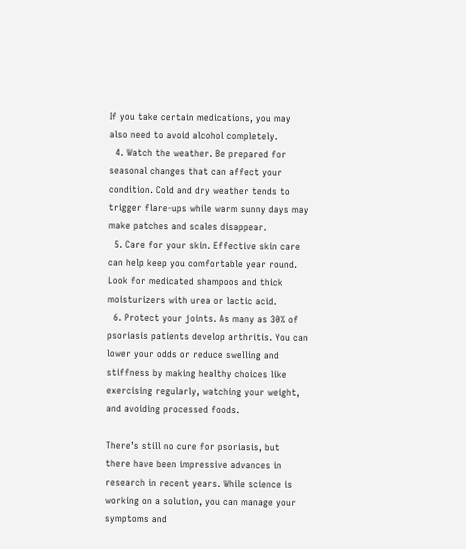If you take certain medications, you may also need to avoid alcohol completely.
  4. Watch the weather. Be prepared for seasonal changes that can affect your condition. Cold and dry weather tends to trigger flare-ups while warm sunny days may make patches and scales disappear.
  5. Care for your skin. Effective skin care can help keep you comfortable year round. Look for medicated shampoos and thick moisturizers with urea or lactic acid.
  6. Protect your joints. As many as 30% of psoriasis patients develop arthritis. You can lower your odds or reduce swelling and stiffness by making healthy choices like exercising regularly, watching your weight, and avoiding processed foods.

There’s still no cure for psoriasis, but there have been impressive advances in research in recent years. While science is working on a solution, you can manage your symptoms and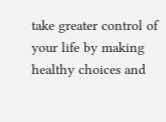take greater control of your life by making healthy choices and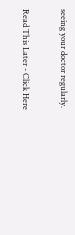seeing your doctor regularly.

Read This Later - Click Here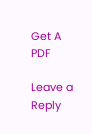Get A PDF

Leave a Reply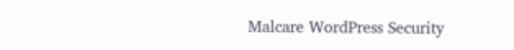Malcare WordPress Security